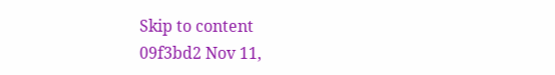Skip to content
09f3bd2 Nov 11,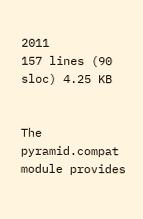2011
157 lines (90 sloc) 4.25 KB


The pyramid.compat module provides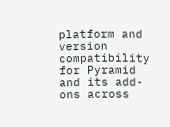platform and version compatibility for Pyramid and its add-ons across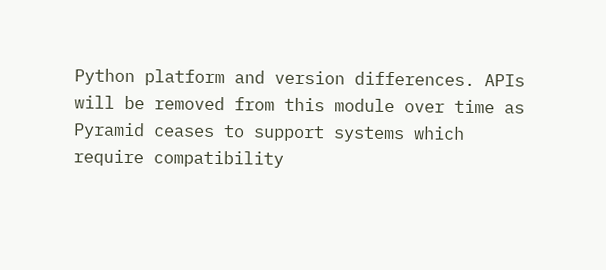Python platform and version differences. APIs will be removed from this module over time as Pyramid ceases to support systems which require compatibility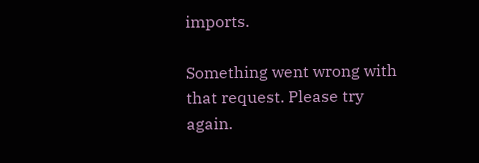imports.

Something went wrong with that request. Please try again.